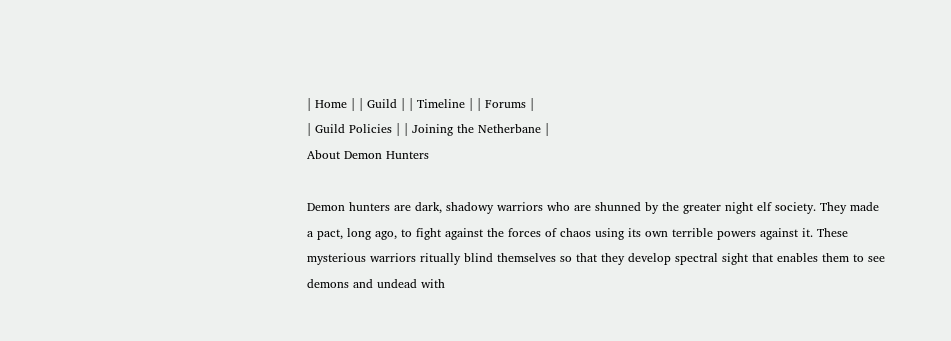| Home | | Guild | | Timeline | | Forums |
| Guild Policies | | Joining the Netherbane |
About Demon Hunters

Demon hunters are dark, shadowy warriors who are shunned by the greater night elf society. They made a pact, long ago, to fight against the forces of chaos using its own terrible powers against it. These mysterious warriors ritually blind themselves so that they develop spectral sight that enables them to see demons and undead with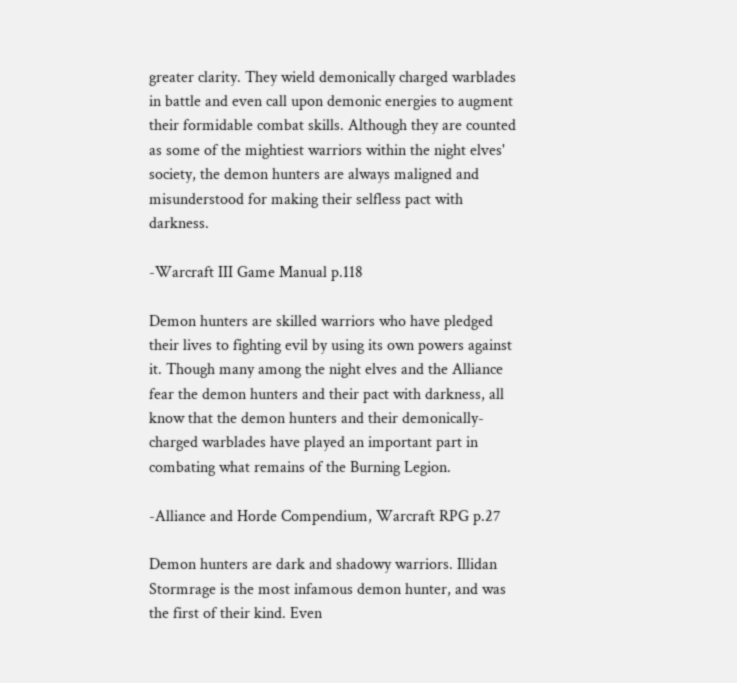greater clarity. They wield demonically charged warblades in battle and even call upon demonic energies to augment their formidable combat skills. Although they are counted as some of the mightiest warriors within the night elves' society, the demon hunters are always maligned and misunderstood for making their selfless pact with darkness.

-Warcraft III Game Manual p.118

Demon hunters are skilled warriors who have pledged their lives to fighting evil by using its own powers against it. Though many among the night elves and the Alliance fear the demon hunters and their pact with darkness, all know that the demon hunters and their demonically-charged warblades have played an important part in combating what remains of the Burning Legion.

-Alliance and Horde Compendium, Warcraft RPG p.27

Demon hunters are dark and shadowy warriors. Illidan Stormrage is the most infamous demon hunter, and was the first of their kind. Even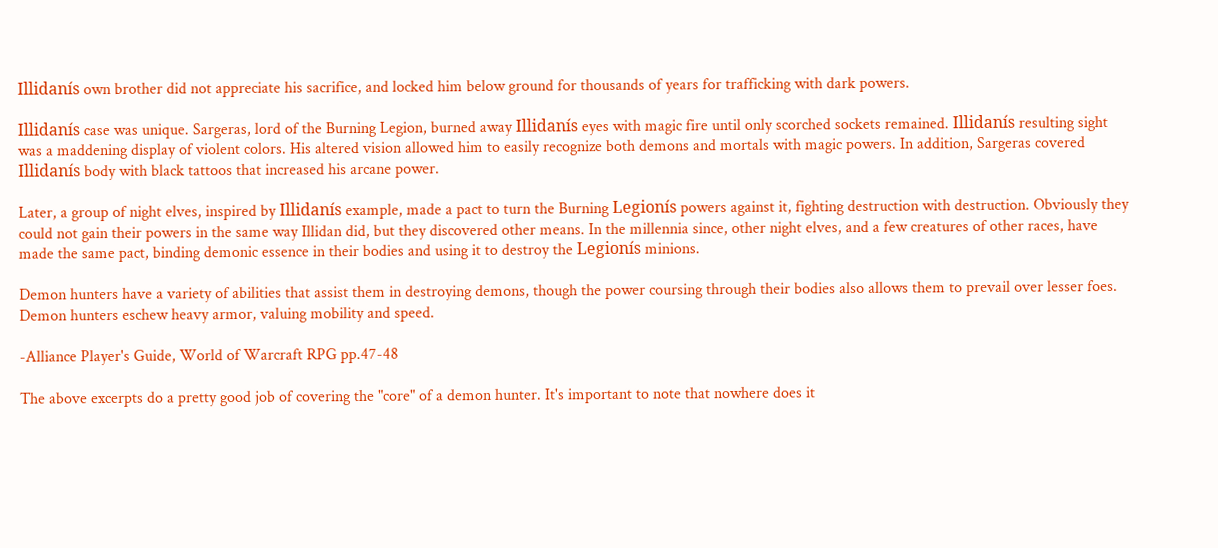Illidanís own brother did not appreciate his sacrifice, and locked him below ground for thousands of years for trafficking with dark powers.

Illidanís case was unique. Sargeras, lord of the Burning Legion, burned away Illidanís eyes with magic fire until only scorched sockets remained. Illidanís resulting sight was a maddening display of violent colors. His altered vision allowed him to easily recognize both demons and mortals with magic powers. In addition, Sargeras covered Illidanís body with black tattoos that increased his arcane power.

Later, a group of night elves, inspired by Illidanís example, made a pact to turn the Burning Legionís powers against it, fighting destruction with destruction. Obviously they could not gain their powers in the same way Illidan did, but they discovered other means. In the millennia since, other night elves, and a few creatures of other races, have made the same pact, binding demonic essence in their bodies and using it to destroy the Legionís minions.

Demon hunters have a variety of abilities that assist them in destroying demons, though the power coursing through their bodies also allows them to prevail over lesser foes. Demon hunters eschew heavy armor, valuing mobility and speed.

-Alliance Player's Guide, World of Warcraft RPG pp.47-48

The above excerpts do a pretty good job of covering the "core" of a demon hunter. It's important to note that nowhere does it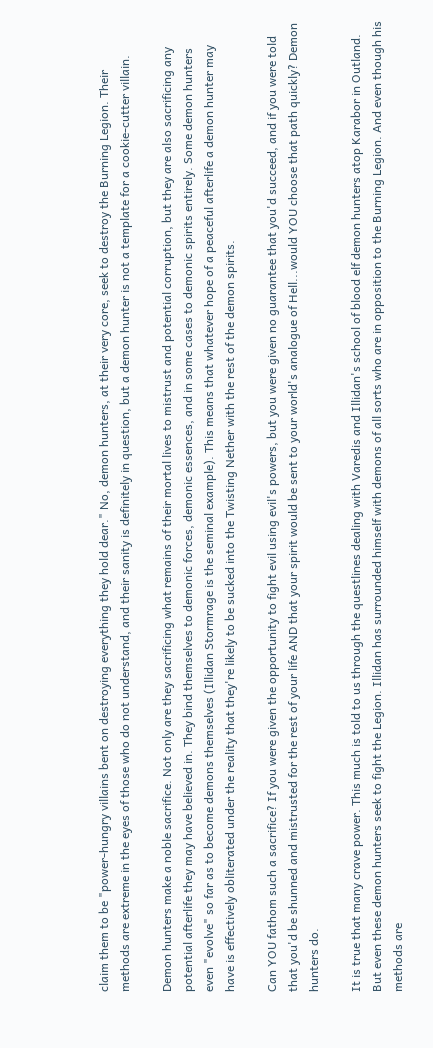claim them to be "power-hungry villains bent on destroying everything they hold dear." No, demon hunters, at their very core, seek to destroy the Burning Legion. Their methods are extreme in the eyes of those who do not understand, and their sanity is definitely in question, but a demon hunter is not a template for a cookie-cutter villain.

Demon hunters make a noble sacrifice. Not only are they sacrificing what remains of their mortal lives to mistrust and potential corruption, but they are also sacrificing any potential afterlife they may have believed in. They bind themselves to demonic forces, demonic essences, and in some cases to demonic spirits entirely. Some demon hunters even "evolve" so far as to become demons themselves (Illidan Stormrage is the seminal example). This means that whatever hope of a peaceful afterlife a demon hunter may have is effectively obliterated under the reality that they're likely to be sucked into the Twisting Nether with the rest of the demon spirits.

Can YOU fathom such a sacrifice? If you were given the opportunity to fight evil using evil's powers, but you were given no guarantee that you'd succeed, and if you were told that you'd be shunned and mistrusted for the rest of your life AND that your spirit would be sent to your world's analogue of Hell...would YOU choose that path quickly? Demon hunters do.

It is true that many crave power. This much is told to us through the questlines dealing with Varedis and Illidan's school of blood elf demon hunters atop Karabor in Outland. But even these demon hunters seek to fight the Legion. Illidan has surrounded himself with demons of all sorts who are in opposition to the Burning Legion. And even though his methods are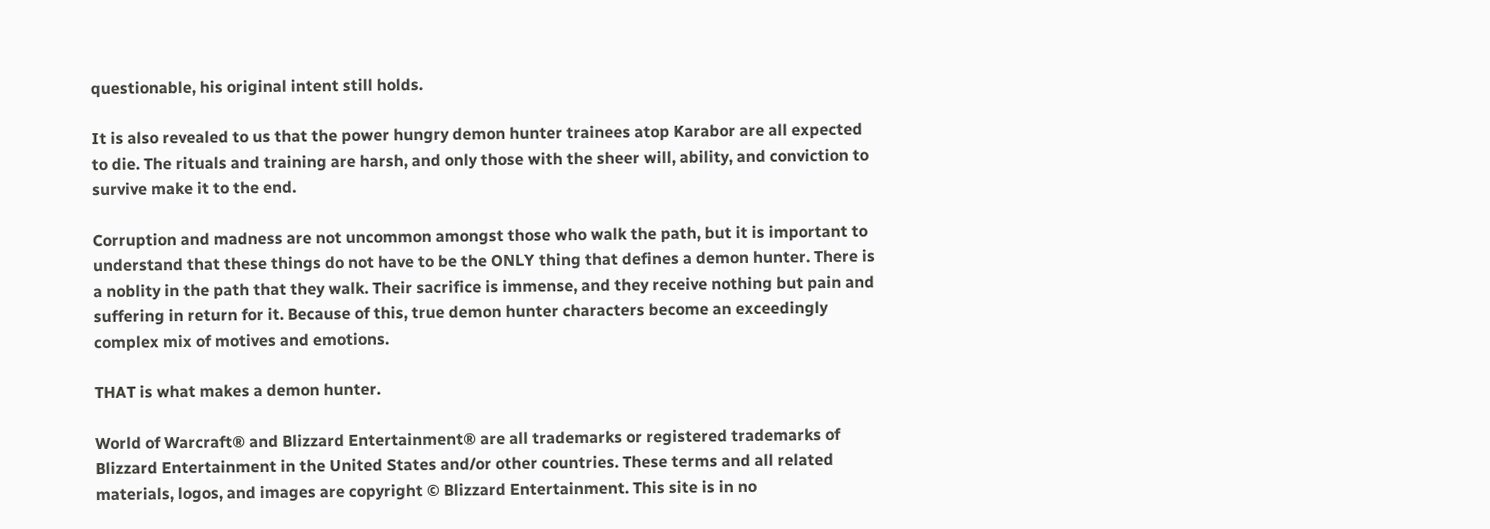questionable, his original intent still holds.

It is also revealed to us that the power hungry demon hunter trainees atop Karabor are all expected to die. The rituals and training are harsh, and only those with the sheer will, ability, and conviction to survive make it to the end.

Corruption and madness are not uncommon amongst those who walk the path, but it is important to understand that these things do not have to be the ONLY thing that defines a demon hunter. There is a noblity in the path that they walk. Their sacrifice is immense, and they receive nothing but pain and suffering in return for it. Because of this, true demon hunter characters become an exceedingly complex mix of motives and emotions.

THAT is what makes a demon hunter.

World of Warcraft® and Blizzard Entertainment® are all trademarks or registered trademarks of Blizzard Entertainment in the United States and/or other countries. These terms and all related materials, logos, and images are copyright © Blizzard Entertainment. This site is in no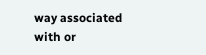way associated with or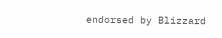endorsed by Blizzard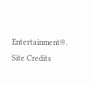Entertainment®.
Site Credits